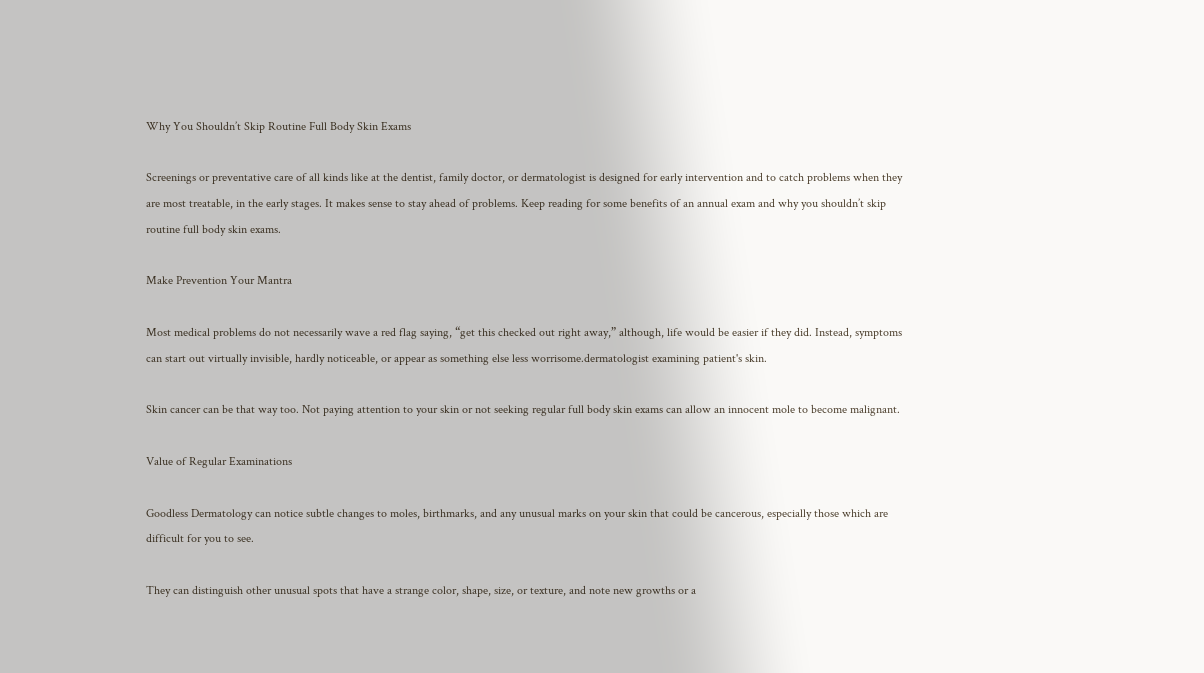Why You Shouldn’t Skip Routine Full Body Skin Exams

Screenings or preventative care of all kinds like at the dentist, family doctor, or dermatologist is designed for early intervention and to catch problems when they are most treatable, in the early stages. It makes sense to stay ahead of problems. Keep reading for some benefits of an annual exam and why you shouldn’t skip routine full body skin exams.

Make Prevention Your Mantra

Most medical problems do not necessarily wave a red flag saying, “get this checked out right away,” although, life would be easier if they did. Instead, symptoms can start out virtually invisible, hardly noticeable, or appear as something else less worrisome.dermatologist examining patient's skin.

Skin cancer can be that way too. Not paying attention to your skin or not seeking regular full body skin exams can allow an innocent mole to become malignant.

Value of Regular Examinations

Goodless Dermatology can notice subtle changes to moles, birthmarks, and any unusual marks on your skin that could be cancerous, especially those which are difficult for you to see.

They can distinguish other unusual spots that have a strange color, shape, size, or texture, and note new growths or a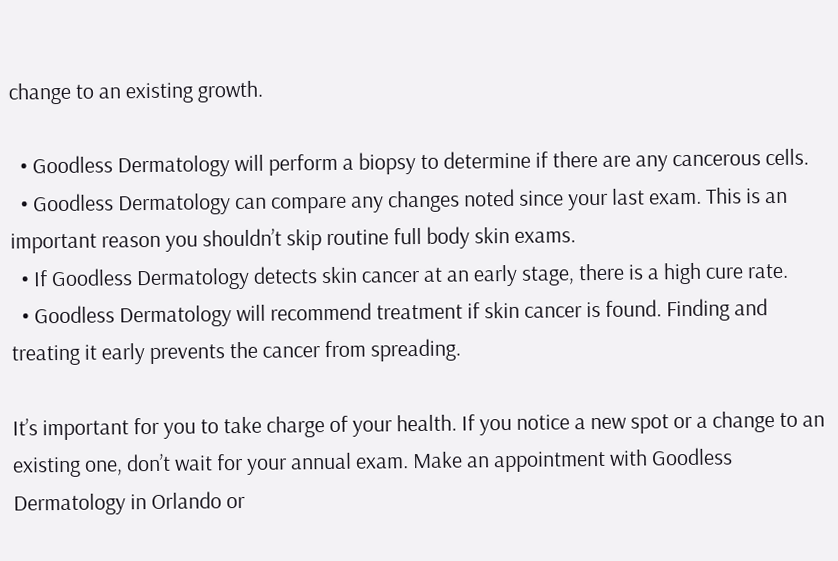change to an existing growth.

  • Goodless Dermatology will perform a biopsy to determine if there are any cancerous cells.
  • Goodless Dermatology can compare any changes noted since your last exam. This is an important reason you shouldn’t skip routine full body skin exams.
  • If Goodless Dermatology detects skin cancer at an early stage, there is a high cure rate.
  • Goodless Dermatology will recommend treatment if skin cancer is found. Finding and treating it early prevents the cancer from spreading.

It’s important for you to take charge of your health. If you notice a new spot or a change to an existing one, don’t wait for your annual exam. Make an appointment with Goodless Dermatology in Orlando or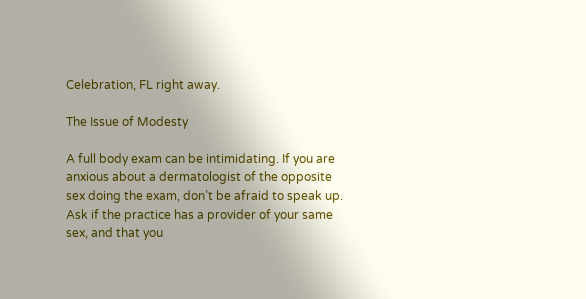Celebration, FL right away.

The Issue of Modesty

A full body exam can be intimidating. If you are anxious about a dermatologist of the opposite sex doing the exam, don’t be afraid to speak up. Ask if the practice has a provider of your same sex, and that you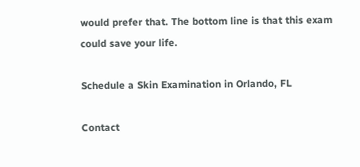would prefer that. The bottom line is that this exam could save your life.

Schedule a Skin Examination in Orlando, FL

Contact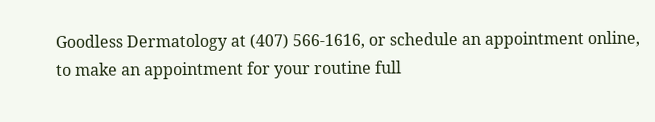Goodless Dermatology at (407) 566-1616, or schedule an appointment online, to make an appointment for your routine full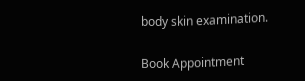body skin examination.

Book Appointment